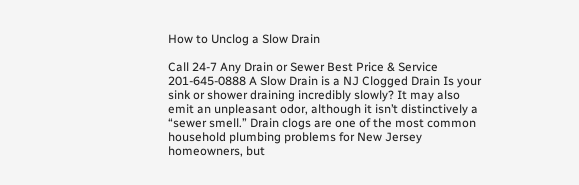How to Unclog a Slow Drain

Call 24-7 Any Drain or Sewer Best Price & Service 201-645-0888 A Slow Drain is a NJ Clogged Drain Is your sink or shower draining incredibly slowly? It may also emit an unpleasant odor, although it isn’t distinctively a “sewer smell.” Drain clogs are one of the most common household plumbing problems for New Jersey homeowners, but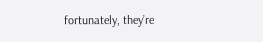fortunately, they’re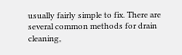usually fairly simple to fix. There are several common methods for drain cleaning,